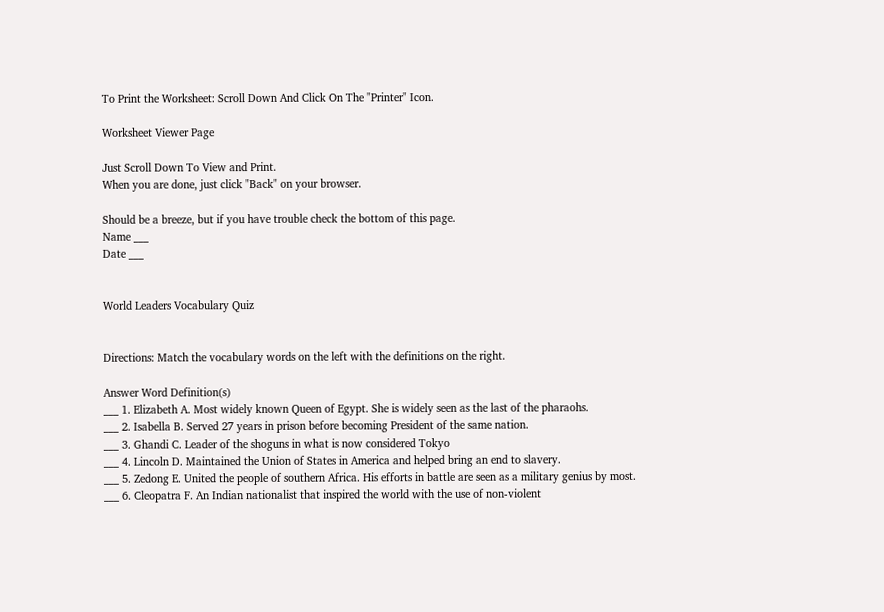To Print the Worksheet: Scroll Down And Click On The "Printer" Icon.

Worksheet Viewer Page

Just Scroll Down To View and Print.
When you are done, just click "Back" on your browser.

Should be a breeze, but if you have trouble check the bottom of this page.
Name ___
Date ___


World Leaders Vocabulary Quiz


Directions: Match the vocabulary words on the left with the definitions on the right.

Answer Word Definition(s)
___ 1. Elizabeth A. Most widely known Queen of Egypt. She is widely seen as the last of the pharaohs.
___ 2. Isabella B. Served 27 years in prison before becoming President of the same nation.
___ 3. Ghandi C. Leader of the shoguns in what is now considered Tokyo
___ 4. Lincoln D. Maintained the Union of States in America and helped bring an end to slavery.
___ 5. Zedong E. United the people of southern Africa. His efforts in battle are seen as a military genius by most.
___ 6. Cleopatra F. An Indian nationalist that inspired the world with the use of non-violent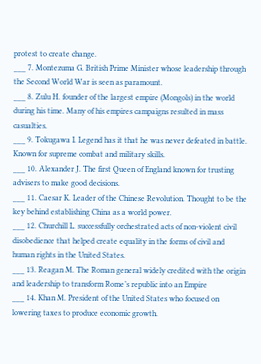protest to create change.
___ 7. Montezuma G. British Prime Minister whose leadership through the Second World War is seen as paramount.
___ 8. Zulu H. founder of the largest empire (Mongols) in the world during his time. Many of his empires campaigns resulted in mass casualties.
___ 9. Tokugawa I. Legend has it that he was never defeated in battle. Known for supreme combat and military skills.
___ 10. Alexander J. The first Queen of England known for trusting advisers to make good decisions.
___ 11. Caesar K. Leader of the Chinese Revolution. Thought to be the key behind establishing China as a world power.
___ 12. Churchill L. successfully orchestrated acts of non-violent civil disobedience that helped create equality in the forms of civil and human rights in the United States.
___ 13. Reagan M. The Roman general widely credited with the origin and leadership to transform Rome’s republic into an Empire
___ 14. Khan M. President of the United States who focused on lowering taxes to produce economic growth.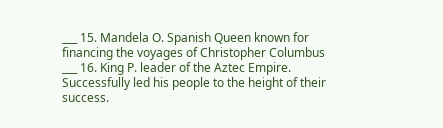___ 15. Mandela O. Spanish Queen known for financing the voyages of Christopher Columbus
___ 16. King P. leader of the Aztec Empire. Successfully led his people to the height of their success.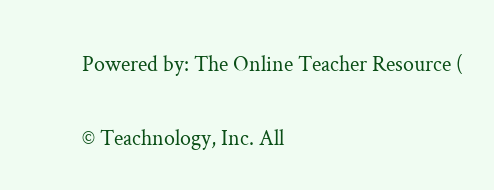Powered by: The Online Teacher Resource (

© Teachnology, Inc. All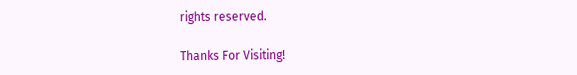rights reserved.

Thanks For Visiting!